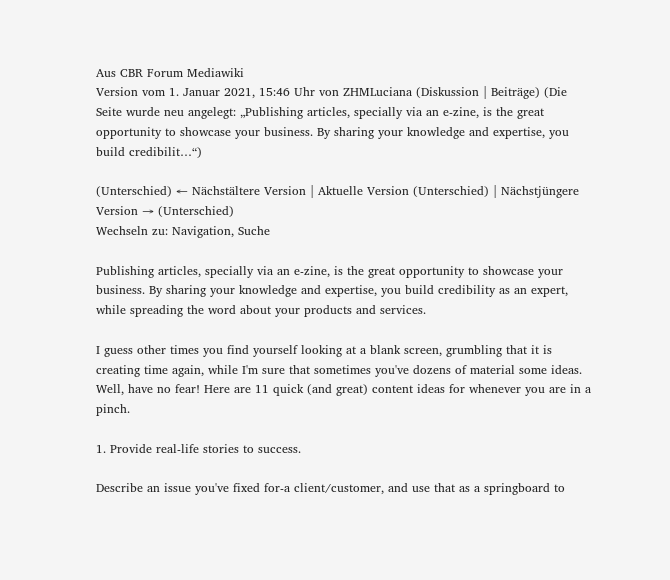Aus CBR Forum Mediawiki
Version vom 1. Januar 2021, 15:46 Uhr von ZHMLuciana (Diskussion | Beiträge) (Die Seite wurde neu angelegt: „Publishing articles, specially via an e-zine, is the great opportunity to showcase your business. By sharing your knowledge and expertise, you build credibilit…“)

(Unterschied) ← Nächstältere Version | Aktuelle Version (Unterschied) | Nächstjüngere Version → (Unterschied)
Wechseln zu: Navigation, Suche

Publishing articles, specially via an e-zine, is the great opportunity to showcase your business. By sharing your knowledge and expertise, you build credibility as an expert, while spreading the word about your products and services.

I guess other times you find yourself looking at a blank screen, grumbling that it is creating time again, while I'm sure that sometimes you've dozens of material some ideas. Well, have no fear! Here are 11 quick (and great) content ideas for whenever you are in a pinch.

1. Provide real-life stories to success.

Describe an issue you've fixed for-a client/customer, and use that as a springboard to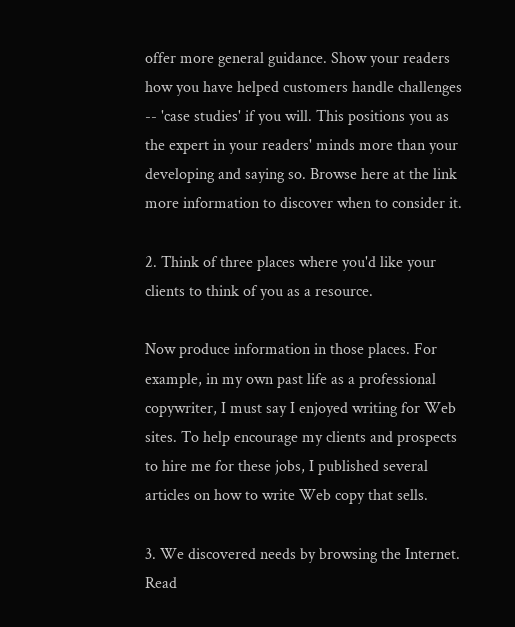offer more general guidance. Show your readers how you have helped customers handle challenges -- 'case studies' if you will. This positions you as the expert in your readers' minds more than your developing and saying so. Browse here at the link more information to discover when to consider it.

2. Think of three places where you'd like your clients to think of you as a resource.

Now produce information in those places. For example, in my own past life as a professional copywriter, I must say I enjoyed writing for Web sites. To help encourage my clients and prospects to hire me for these jobs, I published several articles on how to write Web copy that sells.

3. We discovered needs by browsing the Internet. Read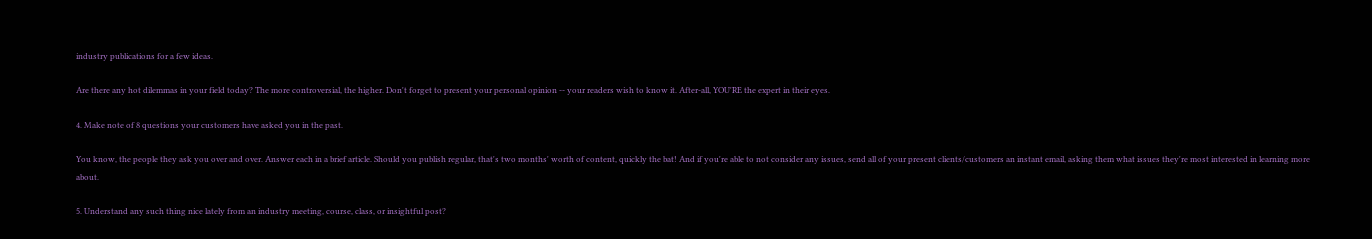industry publications for a few ideas.

Are there any hot dilemmas in your field today? The more controversial, the higher. Don't forget to present your personal opinion -- your readers wish to know it. After-all, YOU'RE the expert in their eyes.

4. Make note of 8 questions your customers have asked you in the past.

You know, the people they ask you over and over. Answer each in a brief article. Should you publish regular, that's two months' worth of content, quickly the bat! And if you're able to not consider any issues, send all of your present clients/customers an instant email, asking them what issues they're most interested in learning more about.

5. Understand any such thing nice lately from an industry meeting, course, class, or insightful post?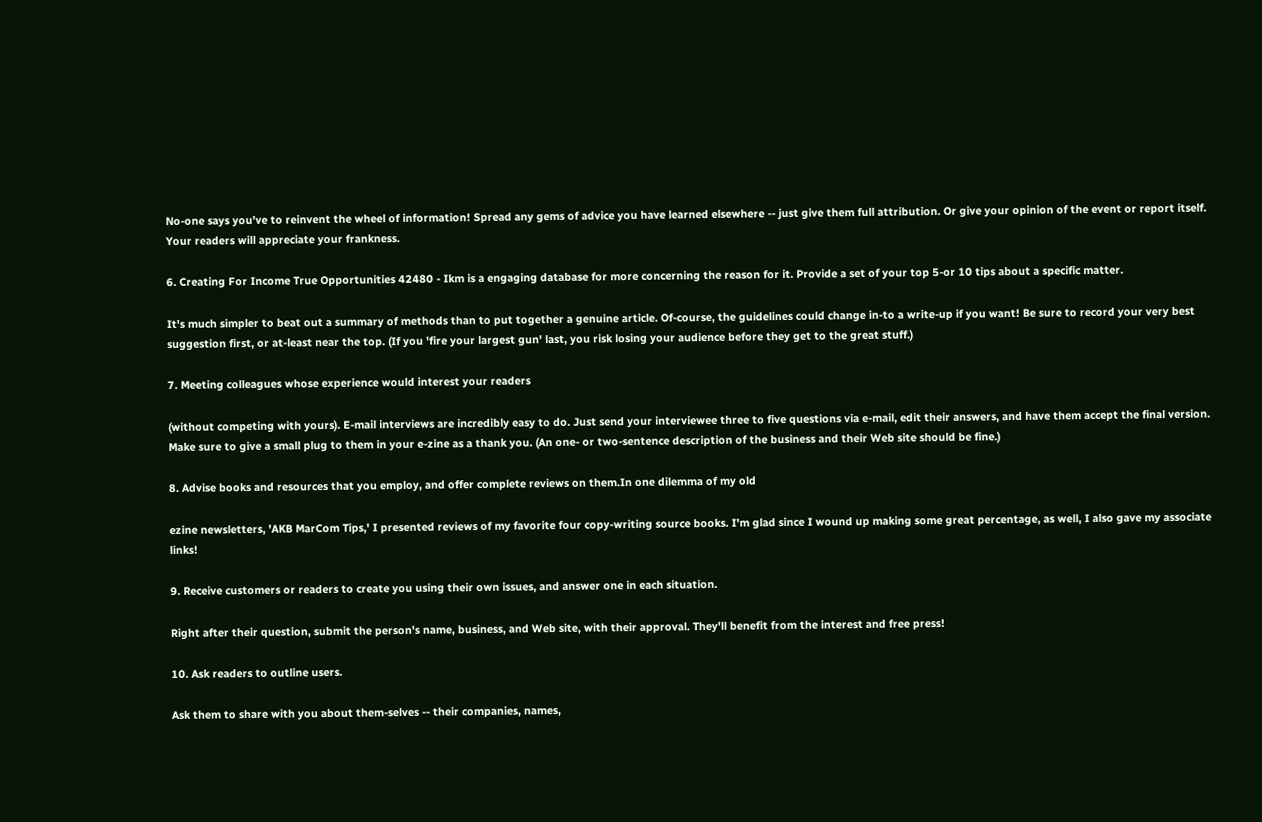No-one says you've to reinvent the wheel of information! Spread any gems of advice you have learned elsewhere -- just give them full attribution. Or give your opinion of the event or report itself. Your readers will appreciate your frankness.

6. Creating For Income True Opportunities 42480 - Ikm is a engaging database for more concerning the reason for it. Provide a set of your top 5-or 10 tips about a specific matter.

It's much simpler to beat out a summary of methods than to put together a genuine article. Of-course, the guidelines could change in-to a write-up if you want! Be sure to record your very best suggestion first, or at-least near the top. (If you 'fire your largest gun' last, you risk losing your audience before they get to the great stuff.)

7. Meeting colleagues whose experience would interest your readers

(without competing with yours). E-mail interviews are incredibly easy to do. Just send your interviewee three to five questions via e-mail, edit their answers, and have them accept the final version. Make sure to give a small plug to them in your e-zine as a thank you. (An one- or two-sentence description of the business and their Web site should be fine.)

8. Advise books and resources that you employ, and offer complete reviews on them.In one dilemma of my old

ezine newsletters, 'AKB MarCom Tips,' I presented reviews of my favorite four copy-writing source books. I'm glad since I wound up making some great percentage, as well, I also gave my associate links!

9. Receive customers or readers to create you using their own issues, and answer one in each situation.

Right after their question, submit the person's name, business, and Web site, with their approval. They'll benefit from the interest and free press!

10. Ask readers to outline users.

Ask them to share with you about them-selves -- their companies, names,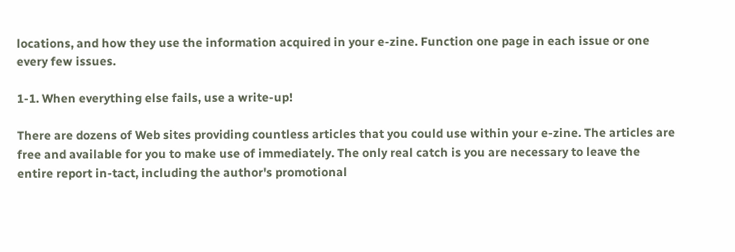locations, and how they use the information acquired in your e-zine. Function one page in each issue or one every few issues.

1-1. When everything else fails, use a write-up!

There are dozens of Web sites providing countless articles that you could use within your e-zine. The articles are free and available for you to make use of immediately. The only real catch is you are necessary to leave the entire report in-tact, including the author's promotional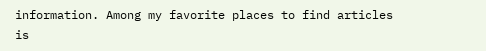information. Among my favorite places to find articles is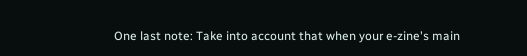One last note: Take into account that when your e-zine's main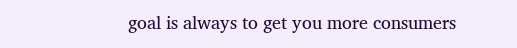goal is always to get you more consumers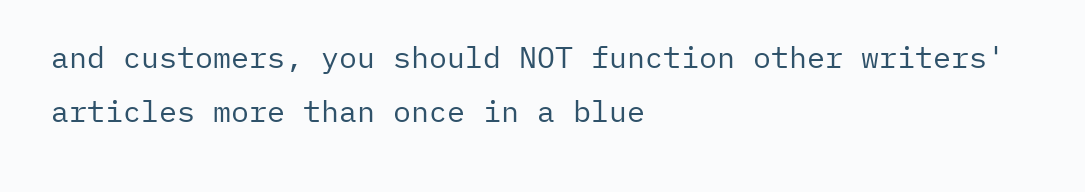and customers, you should NOT function other writers' articles more than once in a blue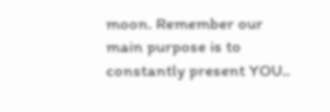moon. Remember our main purpose is to constantly present YOU..